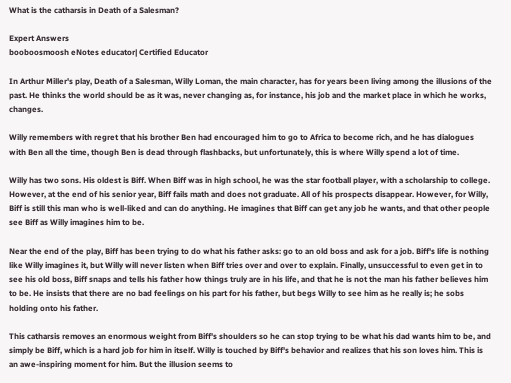What is the catharsis in Death of a Salesman?

Expert Answers
booboosmoosh eNotes educator| Certified Educator

In Arthur Miller's play, Death of a Salesman, Willy Loman, the main character, has for years been living among the illusions of the past. He thinks the world should be as it was, never changing as, for instance, his job and the market place in which he works, changes.

Willy remembers with regret that his brother Ben had encouraged him to go to Africa to become rich, and he has dialogues with Ben all the time, though Ben is dead through flashbacks, but unfortunately, this is where Willy spend a lot of time.

Willy has two sons. His oldest is Biff. When Biff was in high school, he was the star football player, with a scholarship to college. However, at the end of his senior year, Biff fails math and does not graduate. All of his prospects disappear. However, for Willy, Biff is still this man who is well-liked and can do anything. He imagines that Biff can get any job he wants, and that other people see Biff as Willy imagines him to be.

Near the end of the play, Biff has been trying to do what his father asks: go to an old boss and ask for a job. Biff's life is nothing like Willy imagines it, but Willy will never listen when Biff tries over and over to explain. Finally, unsuccessful to even get in to see his old boss, Biff snaps and tells his father how things truly are in his life, and that he is not the man his father believes him to be. He insists that there are no bad feelings on his part for his father, but begs Willy to see him as he really is; he sobs holding onto his father.

This catharsis removes an enormous weight from Biff's shoulders so he can stop trying to be what his dad wants him to be, and simply be Biff, which is a hard job for him in itself. Willy is touched by Biff's behavior and realizes that his son loves him. This is an awe-inspiring moment for him. But the illusion seems to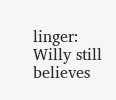linger: Willy still believes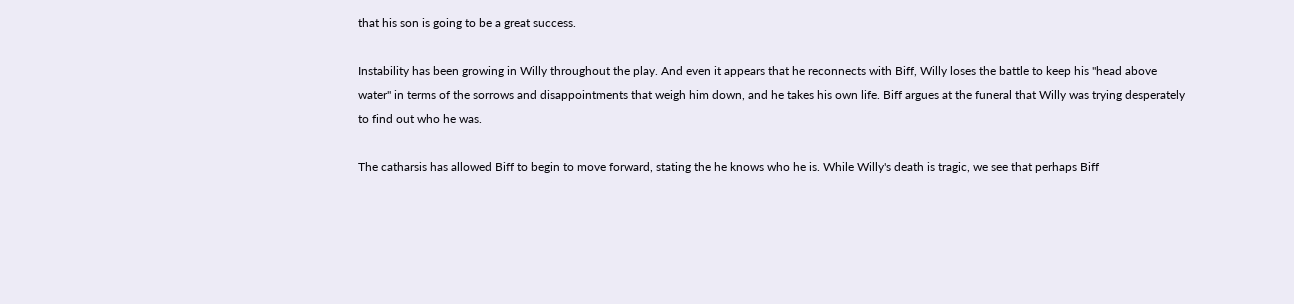that his son is going to be a great success.

Instability has been growing in Willy throughout the play. And even it appears that he reconnects with Biff, Willy loses the battle to keep his "head above water" in terms of the sorrows and disappointments that weigh him down, and he takes his own life. Biff argues at the funeral that Willy was trying desperately to find out who he was.

The catharsis has allowed Biff to begin to move forward, stating the he knows who he is. While Willy's death is tragic, we see that perhaps Biff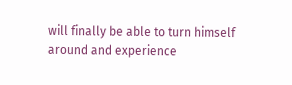will finally be able to turn himself around and experience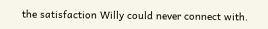the satisfaction Willy could never connect with.